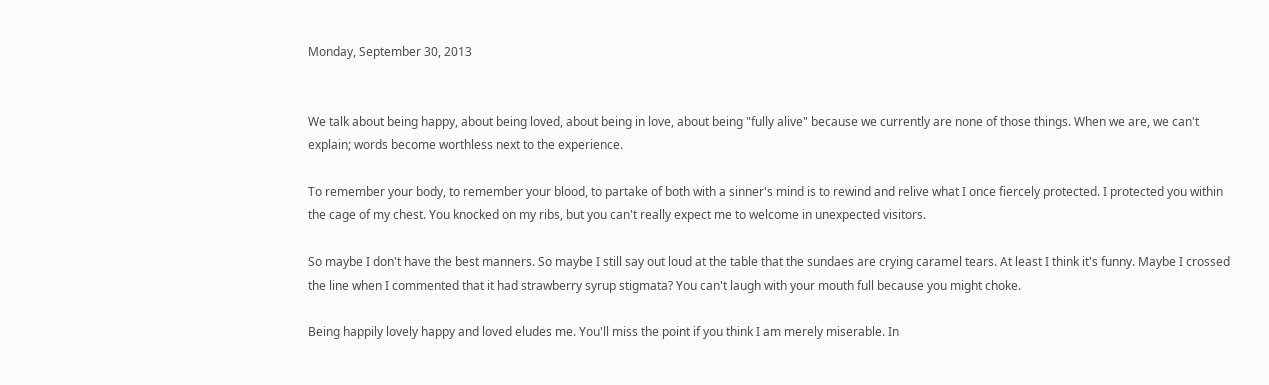Monday, September 30, 2013


We talk about being happy, about being loved, about being in love, about being "fully alive" because we currently are none of those things. When we are, we can't explain; words become worthless next to the experience.

To remember your body, to remember your blood, to partake of both with a sinner's mind is to rewind and relive what I once fiercely protected. I protected you within the cage of my chest. You knocked on my ribs, but you can't really expect me to welcome in unexpected visitors.

So maybe I don't have the best manners. So maybe I still say out loud at the table that the sundaes are crying caramel tears. At least I think it's funny. Maybe I crossed the line when I commented that it had strawberry syrup stigmata? You can't laugh with your mouth full because you might choke.

Being happily lovely happy and loved eludes me. You'll miss the point if you think I am merely miserable. In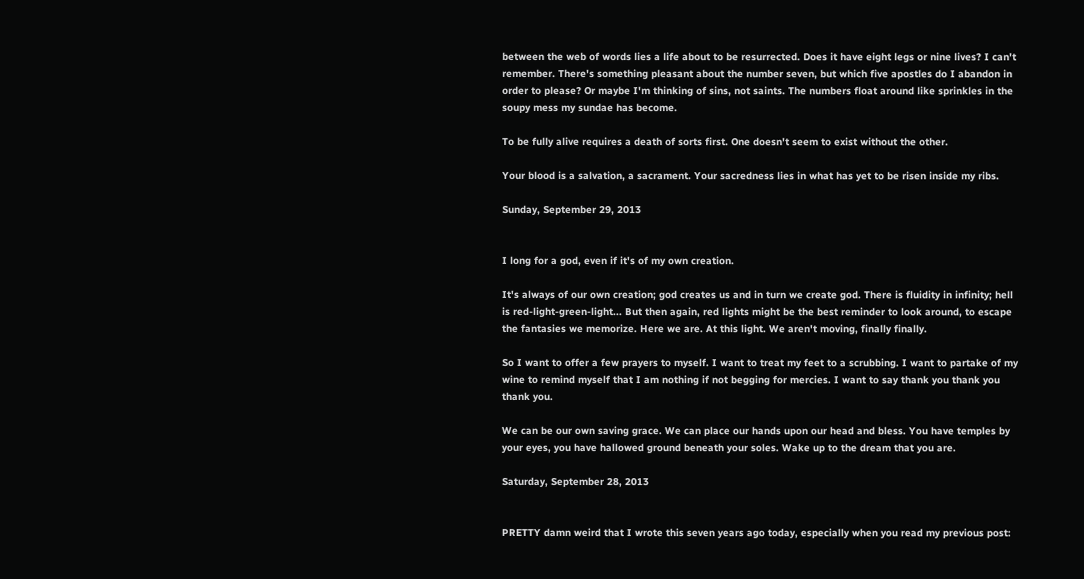between the web of words lies a life about to be resurrected. Does it have eight legs or nine lives? I can't remember. There's something pleasant about the number seven, but which five apostles do I abandon in order to please? Or maybe I'm thinking of sins, not saints. The numbers float around like sprinkles in the soupy mess my sundae has become.

To be fully alive requires a death of sorts first. One doesn't seem to exist without the other.

Your blood is a salvation, a sacrament. Your sacredness lies in what has yet to be risen inside my ribs.

Sunday, September 29, 2013


I long for a god, even if it's of my own creation.

It's always of our own creation; god creates us and in turn we create god. There is fluidity in infinity; hell is red-light-green-light... But then again, red lights might be the best reminder to look around, to escape the fantasies we memorize. Here we are. At this light. We aren't moving, finally finally.

So I want to offer a few prayers to myself. I want to treat my feet to a scrubbing. I want to partake of my wine to remind myself that I am nothing if not begging for mercies. I want to say thank you thank you thank you.

We can be our own saving grace. We can place our hands upon our head and bless. You have temples by your eyes, you have hallowed ground beneath your soles. Wake up to the dream that you are.

Saturday, September 28, 2013


PRETTY damn weird that I wrote this seven years ago today, especially when you read my previous post: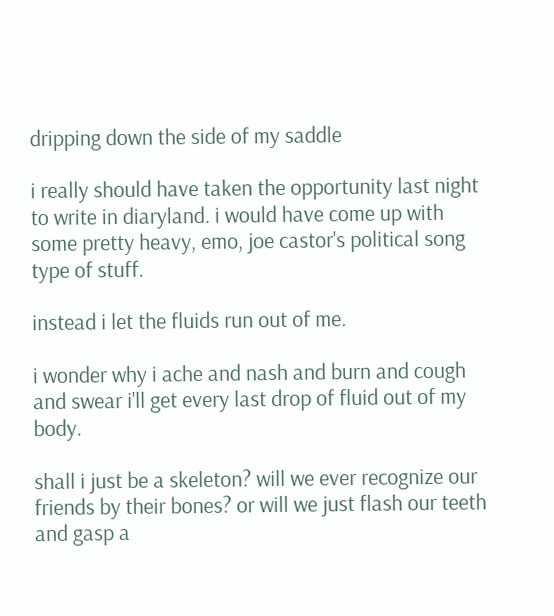dripping down the side of my saddle

i really should have taken the opportunity last night to write in diaryland. i would have come up with some pretty heavy, emo, joe castor's political song type of stuff.

instead i let the fluids run out of me.

i wonder why i ache and nash and burn and cough and swear i'll get every last drop of fluid out of my body.

shall i just be a skeleton? will we ever recognize our friends by their bones? or will we just flash our teeth and gasp a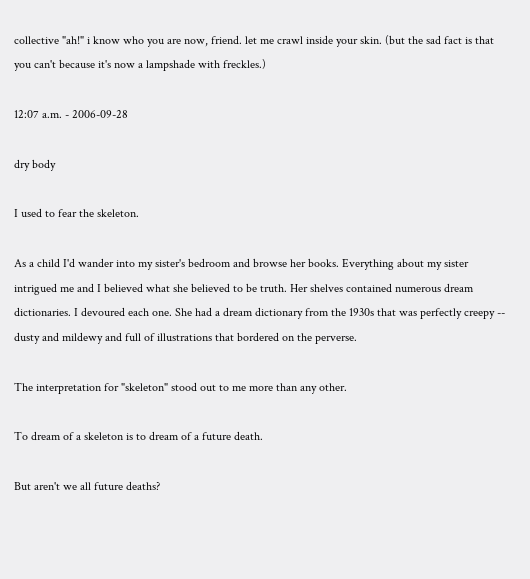collective "ah!" i know who you are now, friend. let me crawl inside your skin. (but the sad fact is that you can't because it's now a lampshade with freckles.)

12:07 a.m. - 2006-09-28

dry body

I used to fear the skeleton.

As a child I'd wander into my sister's bedroom and browse her books. Everything about my sister intrigued me and I believed what she believed to be truth. Her shelves contained numerous dream dictionaries. I devoured each one. She had a dream dictionary from the 1930s that was perfectly creepy -- dusty and mildewy and full of illustrations that bordered on the perverse.

The interpretation for "skeleton" stood out to me more than any other.

To dream of a skeleton is to dream of a future death.

But aren't we all future deaths?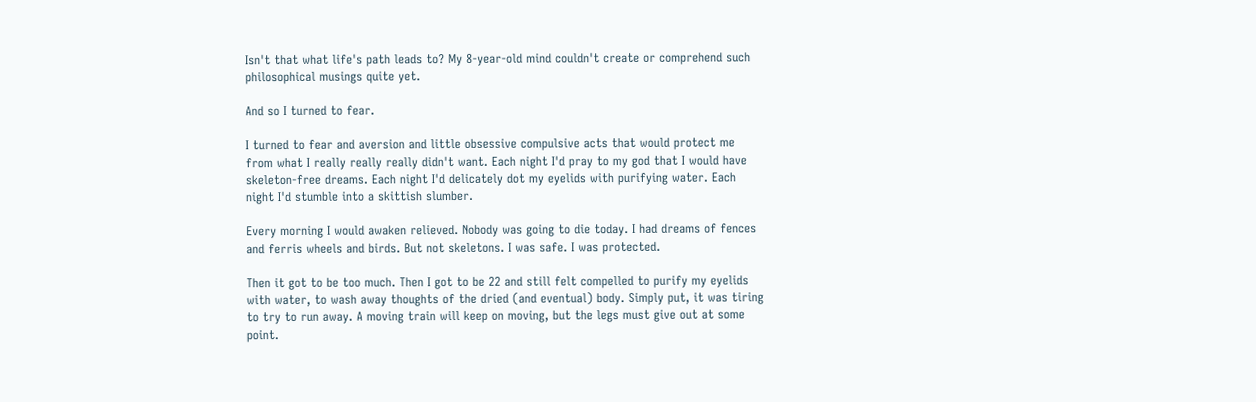Isn't that what life's path leads to? My 8-year-old mind couldn't create or comprehend such philosophical musings quite yet.

And so I turned to fear.

I turned to fear and aversion and little obsessive compulsive acts that would protect me from what I really really really didn't want. Each night I'd pray to my god that I would have skeleton-free dreams. Each night I'd delicately dot my eyelids with purifying water. Each night I'd stumble into a skittish slumber.

Every morning I would awaken relieved. Nobody was going to die today. I had dreams of fences and ferris wheels and birds. But not skeletons. I was safe. I was protected.

Then it got to be too much. Then I got to be 22 and still felt compelled to purify my eyelids with water, to wash away thoughts of the dried (and eventual) body. Simply put, it was tiring to try to run away. A moving train will keep on moving, but the legs must give out at some point.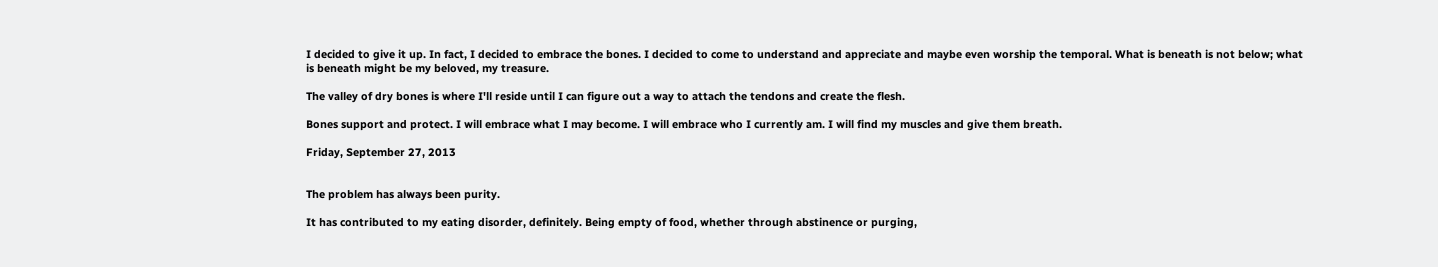I decided to give it up. In fact, I decided to embrace the bones. I decided to come to understand and appreciate and maybe even worship the temporal. What is beneath is not below; what is beneath might be my beloved, my treasure.

The valley of dry bones is where I'll reside until I can figure out a way to attach the tendons and create the flesh.

Bones support and protect. I will embrace what I may become. I will embrace who I currently am. I will find my muscles and give them breath.

Friday, September 27, 2013


The problem has always been purity.

It has contributed to my eating disorder, definitely. Being empty of food, whether through abstinence or purging,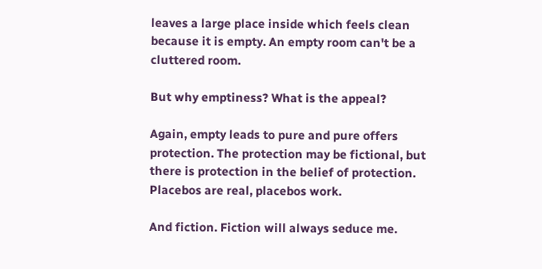leaves a large place inside which feels clean because it is empty. An empty room can't be a cluttered room.

But why emptiness? What is the appeal?

Again, empty leads to pure and pure offers protection. The protection may be fictional, but there is protection in the belief of protection. Placebos are real, placebos work.

And fiction. Fiction will always seduce me.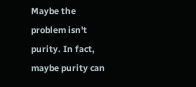Maybe the problem isn't purity. In fact, maybe purity can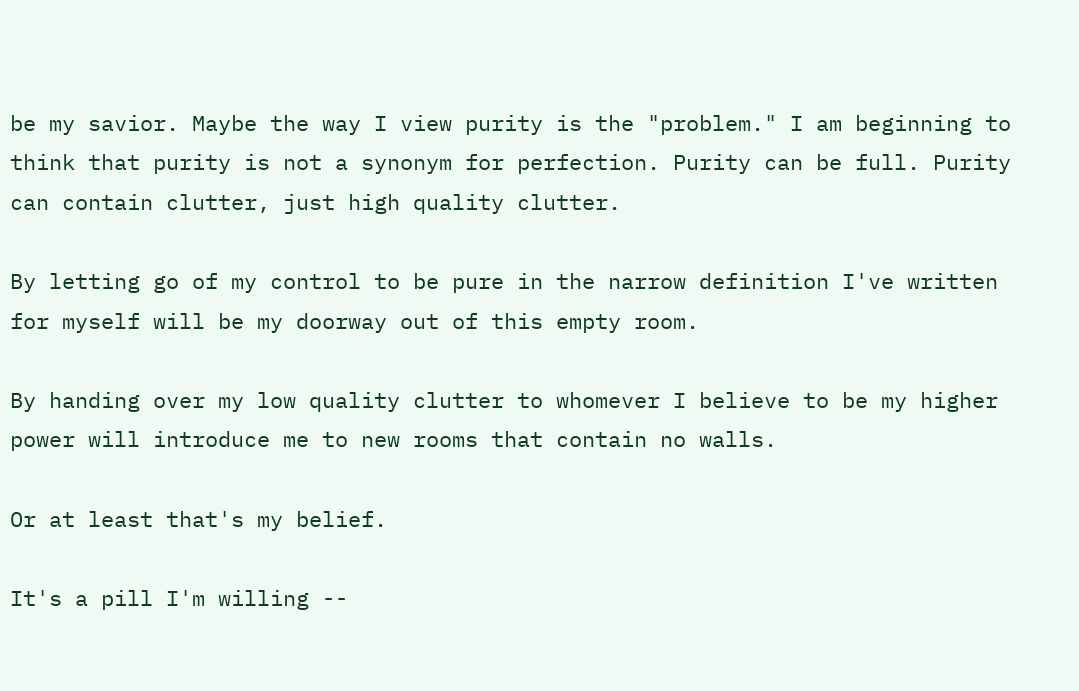be my savior. Maybe the way I view purity is the "problem." I am beginning to think that purity is not a synonym for perfection. Purity can be full. Purity can contain clutter, just high quality clutter.

By letting go of my control to be pure in the narrow definition I've written for myself will be my doorway out of this empty room.

By handing over my low quality clutter to whomever I believe to be my higher power will introduce me to new rooms that contain no walls.

Or at least that's my belief.

It's a pill I'm willing --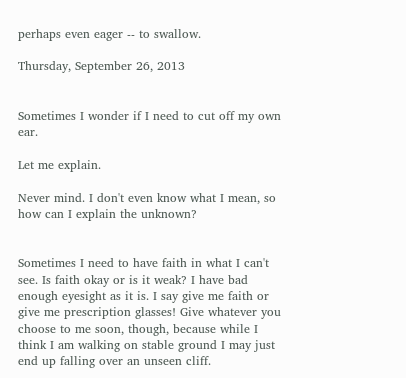perhaps even eager -- to swallow.

Thursday, September 26, 2013


Sometimes I wonder if I need to cut off my own ear.

Let me explain.

Never mind. I don't even know what I mean, so how can I explain the unknown?


Sometimes I need to have faith in what I can't see. Is faith okay or is it weak? I have bad enough eyesight as it is. I say give me faith or give me prescription glasses! Give whatever you choose to me soon, though, because while I think I am walking on stable ground I may just end up falling over an unseen cliff.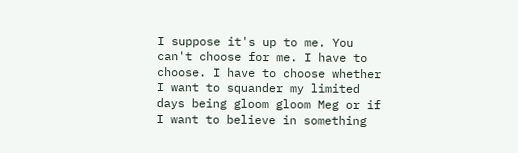I suppose it's up to me. You can't choose for me. I have to choose. I have to choose whether I want to squander my limited days being gloom gloom Meg or if I want to believe in something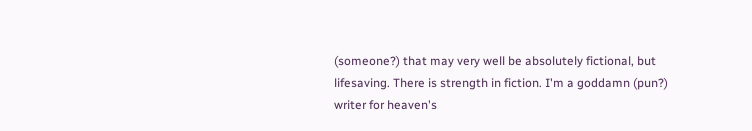(someone?) that may very well be absolutely fictional, but lifesaving. There is strength in fiction. I'm a goddamn (pun?) writer for heaven's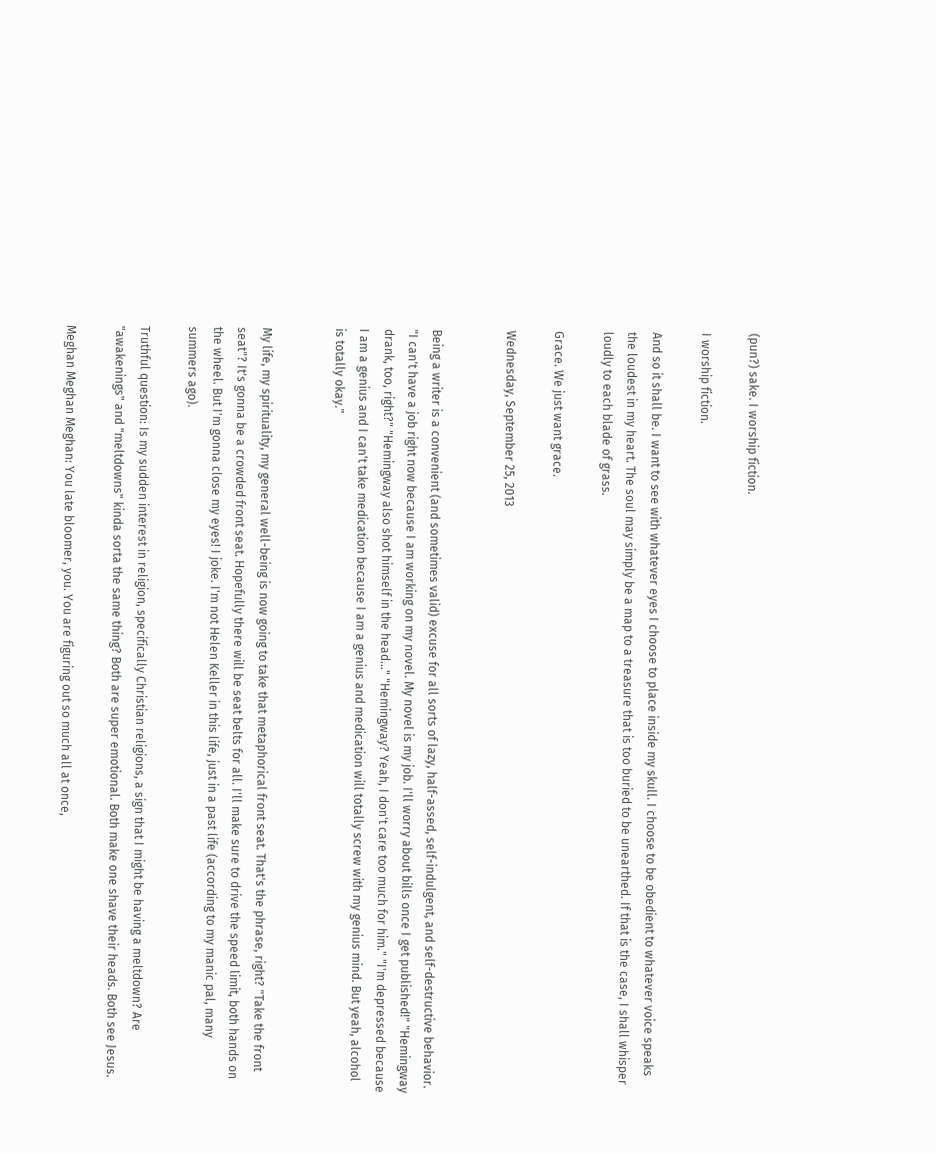(pun?) sake. I worship fiction.

I worship fiction.

And so it shall be. I want to see with whatever eyes I choose to place inside my skull. I choose to be obedient to whatever voice speaks the loudest in my heart. The soul may simply be a map to a treasure that is too buried to be unearthed. If that is the case, I shall whisper loudly to each blade of grass.

Grace. We just want grace.

Wednesday, September 25, 2013


Being a writer is a convenient (and sometimes valid) excuse for all sorts of lazy, half-assed, self-indulgent, and self-destructive behavior. "I can't have a job right now because I am working on my novel. My novel is my job. I'll worry about bills once I get published!" "Hemingway drank, too, right?" "Hemingway also shot himself in the head..." "Hemingway? Yeah, I don't care too much for him." "I'm depressed because I am a genius and I can't take medication because I am a genius and medication will totally screw with my genius mind. But yeah, alcohol is totally okay."


My life, my spirituality, my general well-being is now going to take that metaphorical front seat. That's the phrase, right? "Take the front seat"? It's gonna be a crowded front seat. Hopefully there will be seat belts for all. I'll make sure to drive the speed limit, both hands on the wheel. But I'm gonna close my eyes! I joke. I'm not Helen Keller in this life, just in a past life (according to my manic pal, many summers ago).

Truthful question: Is my sudden interest in religion, specifically Christian religions, a sign that I might be having a meltdown? Are "awakenings" and "meltdowns" kinda sorta the same thing? Both are super emotional. Both make one shave their heads. Both see Jesus.

Meghan Meghan Meghan: You late bloomer, you. You are figuring out so much all at once,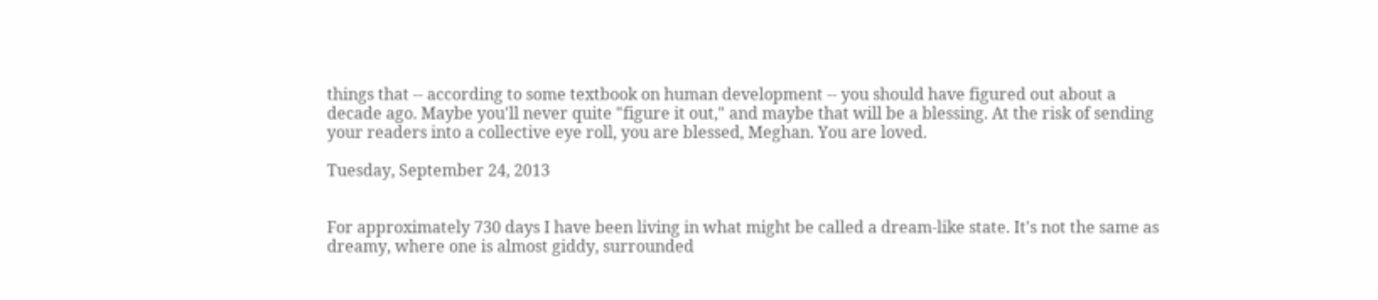things that -- according to some textbook on human development -- you should have figured out about a decade ago. Maybe you'll never quite "figure it out," and maybe that will be a blessing. At the risk of sending your readers into a collective eye roll, you are blessed, Meghan. You are loved.

Tuesday, September 24, 2013


For approximately 730 days I have been living in what might be called a dream-like state. It's not the same as dreamy, where one is almost giddy, surrounded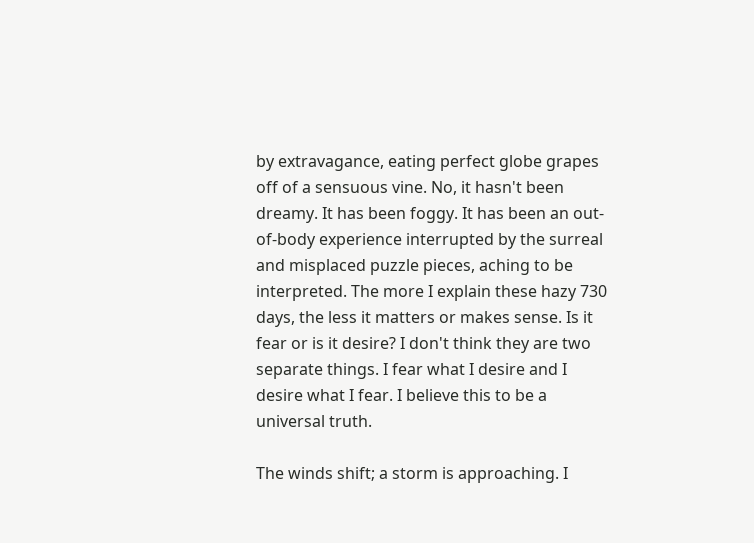by extravagance, eating perfect globe grapes off of a sensuous vine. No, it hasn't been dreamy. It has been foggy. It has been an out-of-body experience interrupted by the surreal and misplaced puzzle pieces, aching to be interpreted. The more I explain these hazy 730 days, the less it matters or makes sense. Is it fear or is it desire? I don't think they are two separate things. I fear what I desire and I desire what I fear. I believe this to be a universal truth.

The winds shift; a storm is approaching. I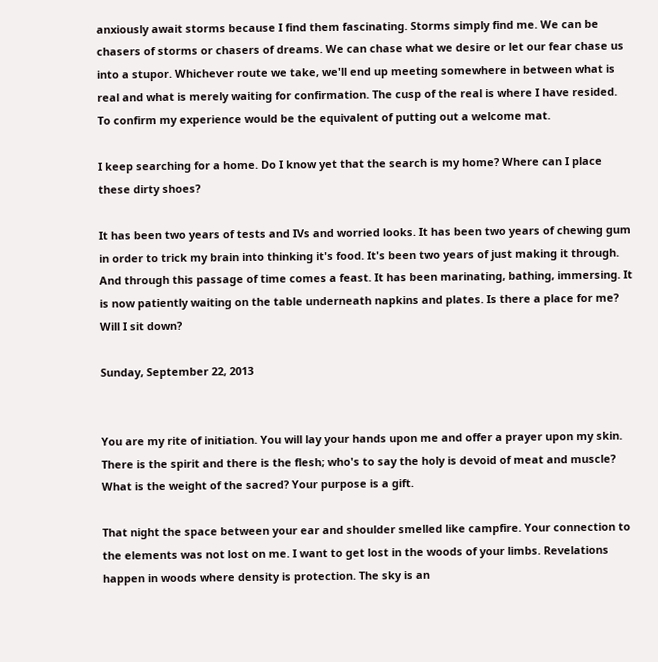anxiously await storms because I find them fascinating. Storms simply find me. We can be chasers of storms or chasers of dreams. We can chase what we desire or let our fear chase us into a stupor. Whichever route we take, we'll end up meeting somewhere in between what is real and what is merely waiting for confirmation. The cusp of the real is where I have resided. To confirm my experience would be the equivalent of putting out a welcome mat.

I keep searching for a home. Do I know yet that the search is my home? Where can I place these dirty shoes?

It has been two years of tests and IVs and worried looks. It has been two years of chewing gum in order to trick my brain into thinking it's food. It's been two years of just making it through. And through this passage of time comes a feast. It has been marinating, bathing, immersing. It is now patiently waiting on the table underneath napkins and plates. Is there a place for me? Will I sit down?

Sunday, September 22, 2013


You are my rite of initiation. You will lay your hands upon me and offer a prayer upon my skin. There is the spirit and there is the flesh; who's to say the holy is devoid of meat and muscle? What is the weight of the sacred? Your purpose is a gift.

That night the space between your ear and shoulder smelled like campfire. Your connection to the elements was not lost on me. I want to get lost in the woods of your limbs. Revelations happen in woods where density is protection. The sky is an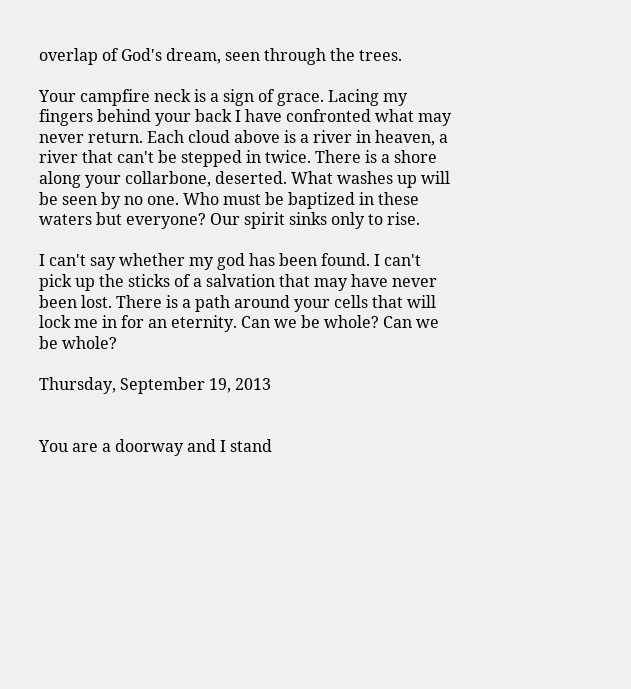overlap of God's dream, seen through the trees.

Your campfire neck is a sign of grace. Lacing my fingers behind your back I have confronted what may never return. Each cloud above is a river in heaven, a river that can't be stepped in twice. There is a shore along your collarbone, deserted. What washes up will be seen by no one. Who must be baptized in these waters but everyone? Our spirit sinks only to rise.

I can't say whether my god has been found. I can't pick up the sticks of a salvation that may have never been lost. There is a path around your cells that will lock me in for an eternity. Can we be whole? Can we be whole?

Thursday, September 19, 2013


You are a doorway and I stand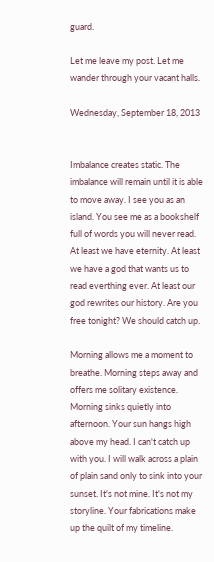guard.

Let me leave my post. Let me wander through your vacant halls.

Wednesday, September 18, 2013


Imbalance creates static. The imbalance will remain until it is able to move away. I see you as an island. You see me as a bookshelf full of words you will never read. At least we have eternity. At least we have a god that wants us to read everthing ever. At least our god rewrites our history. Are you free tonight? We should catch up.

Morning allows me a moment to breathe. Morning steps away and offers me solitary existence. Morning sinks quietly into afternoon. Your sun hangs high above my head. I can't catch up with you. I will walk across a plain of plain sand only to sink into your sunset. It's not mine. It's not my storyline. Your fabrications make up the quilt of my timeline.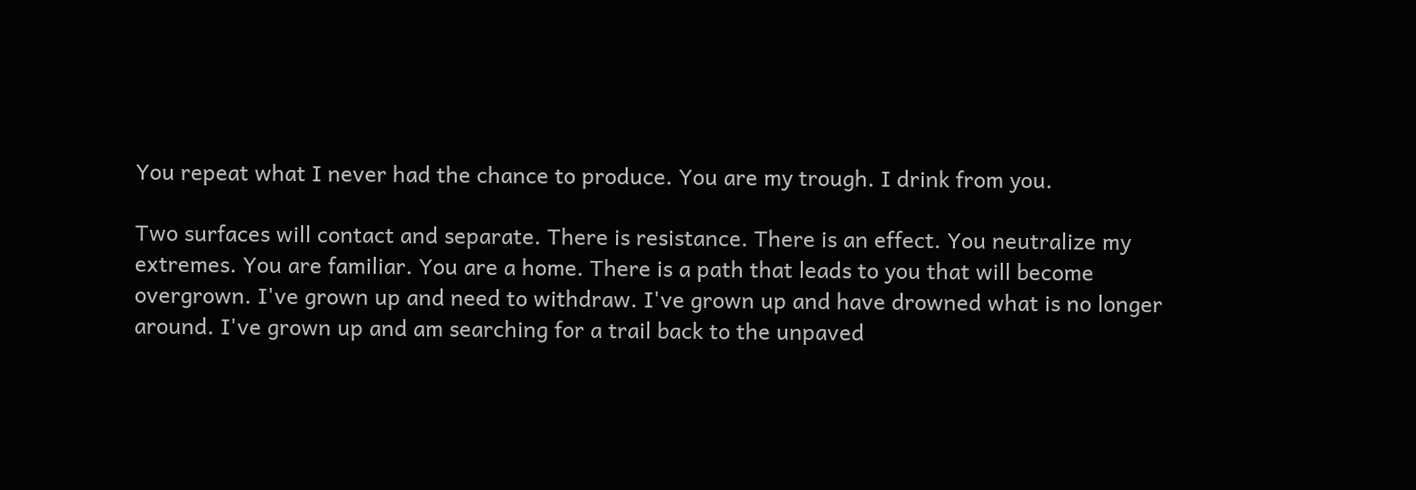You repeat what I never had the chance to produce. You are my trough. I drink from you.

Two surfaces will contact and separate. There is resistance. There is an effect. You neutralize my extremes. You are familiar. You are a home. There is a path that leads to you that will become overgrown. I've grown up and need to withdraw. I've grown up and have drowned what is no longer around. I've grown up and am searching for a trail back to the unpaved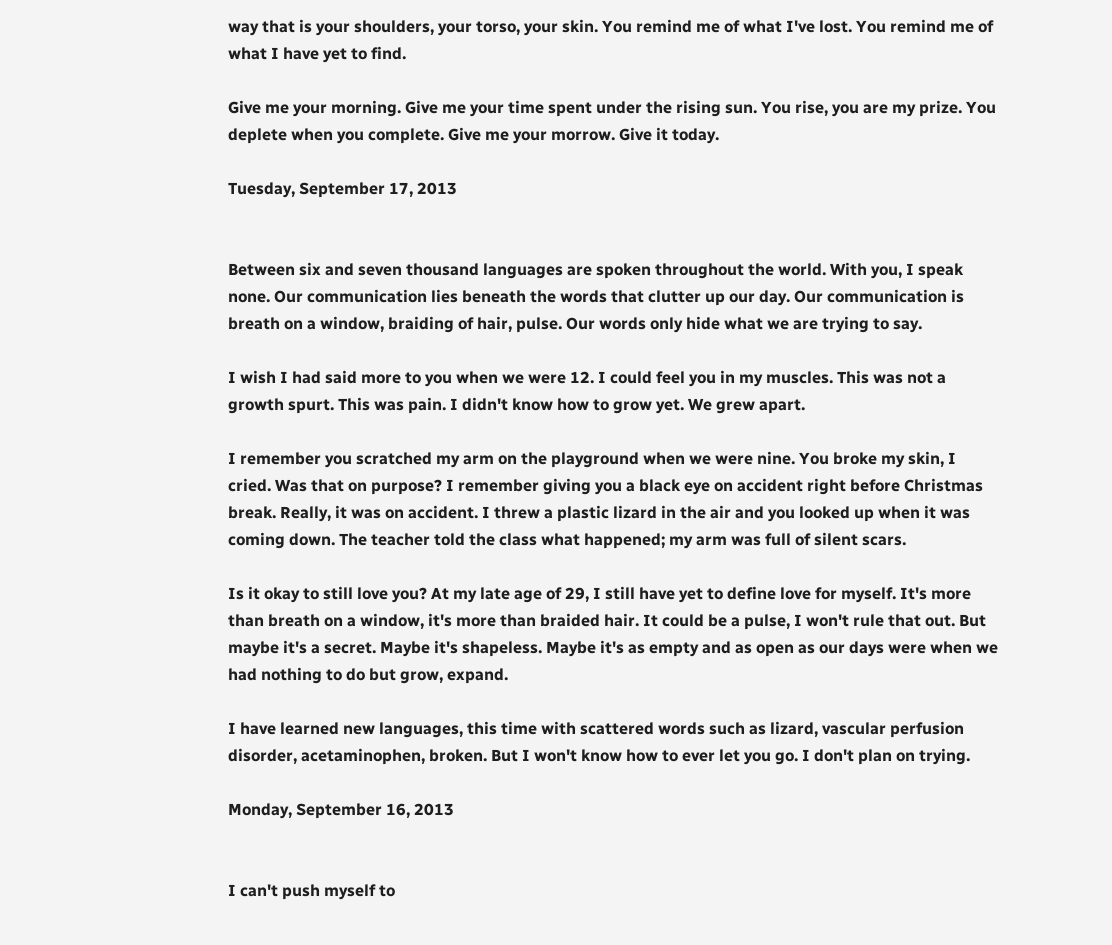way that is your shoulders, your torso, your skin. You remind me of what I've lost. You remind me of what I have yet to find.

Give me your morning. Give me your time spent under the rising sun. You rise, you are my prize. You deplete when you complete. Give me your morrow. Give it today.

Tuesday, September 17, 2013


Between six and seven thousand languages are spoken throughout the world. With you, I speak none. Our communication lies beneath the words that clutter up our day. Our communication is breath on a window, braiding of hair, pulse. Our words only hide what we are trying to say.

I wish I had said more to you when we were 12. I could feel you in my muscles. This was not a growth spurt. This was pain. I didn't know how to grow yet. We grew apart.

I remember you scratched my arm on the playground when we were nine. You broke my skin, I cried. Was that on purpose? I remember giving you a black eye on accident right before Christmas break. Really, it was on accident. I threw a plastic lizard in the air and you looked up when it was coming down. The teacher told the class what happened; my arm was full of silent scars.

Is it okay to still love you? At my late age of 29, I still have yet to define love for myself. It's more than breath on a window, it's more than braided hair. It could be a pulse, I won't rule that out. But maybe it's a secret. Maybe it's shapeless. Maybe it's as empty and as open as our days were when we had nothing to do but grow, expand.

I have learned new languages, this time with scattered words such as lizard, vascular perfusion disorder, acetaminophen, broken. But I won't know how to ever let you go. I don't plan on trying.

Monday, September 16, 2013


I can't push myself to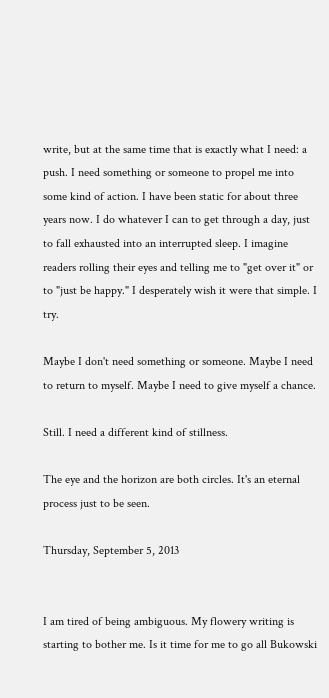write, but at the same time that is exactly what I need: a push. I need something or someone to propel me into some kind of action. I have been static for about three years now. I do whatever I can to get through a day, just to fall exhausted into an interrupted sleep. I imagine readers rolling their eyes and telling me to "get over it" or to "just be happy." I desperately wish it were that simple. I try.

Maybe I don't need something or someone. Maybe I need to return to myself. Maybe I need to give myself a chance.

Still. I need a different kind of stillness.

The eye and the horizon are both circles. It's an eternal process just to be seen.

Thursday, September 5, 2013


I am tired of being ambiguous. My flowery writing is starting to bother me. Is it time for me to go all Bukowski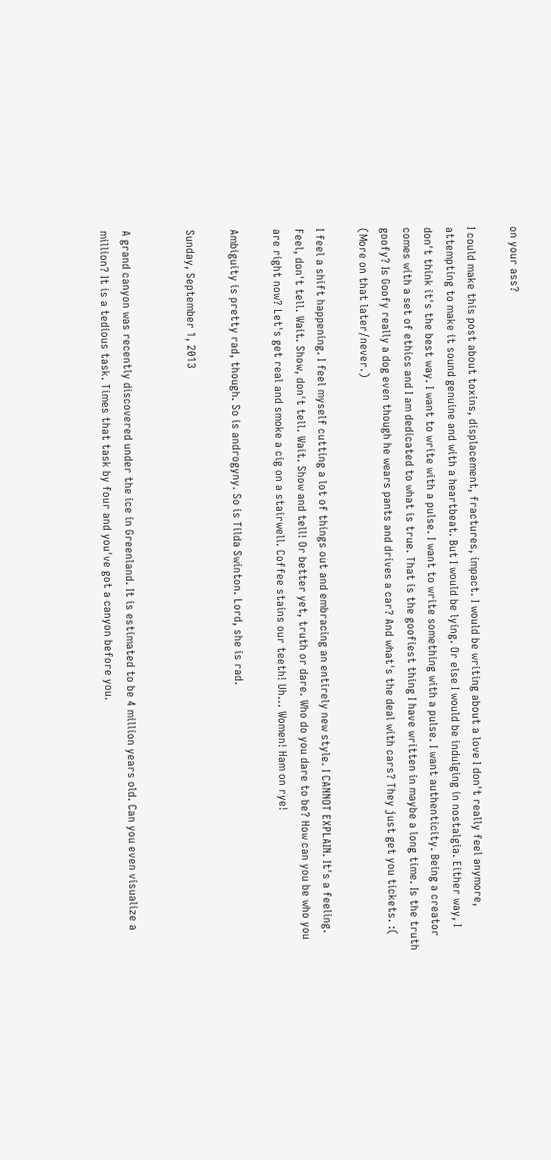on your ass?

I could make this post about toxins, displacement, fractures, impact. I would be writing about a love I don't really feel anymore, attempting to make it sound genuine and with a heartbeat. But I would be lying. Or else I would be indulging in nostalgia. Either way, I don't think it's the best way. I want to write with a pulse. I want to write something with a pulse. I want authenticity. Being a creator comes with a set of ethics and I am dedicated to what is true. That is the goofiest thing I have written in maybe a long time. Is the truth goofy? Is Goofy really a dog even though he wears pants and drives a car? And what's the deal with cars? They just get you tickets. :( (More on that later/never.)

I feel a shift happening. I feel myself cutting a lot of things out and embracing an entirely new style. I CANNOT EXPLAIN. It's a feeling. Feel, don't tell. Wait. Show, don't tell. Wait. Show and tell! Or better yet, truth or dare. Who do you dare to be? How can you be who you are right now? Let's get real and smoke a cig on a stairwell. Coffee stains our teeth! Uh... Women! Ham on rye!

Ambiguity is pretty rad, though. So is androgyny. So is Tilda Swinton. Lord, she is rad.

Sunday, September 1, 2013


A grand canyon was recently discovered under the ice in Greenland. It is estimated to be 4 million years old. Can you even visualize a million? It is a tedious task. Times that task by four and you've got a canyon before you.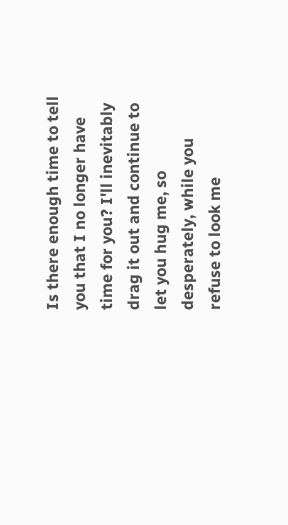Is there enough time to tell you that I no longer have time for you? I'll inevitably drag it out and continue to let you hug me, so desperately, while you refuse to look me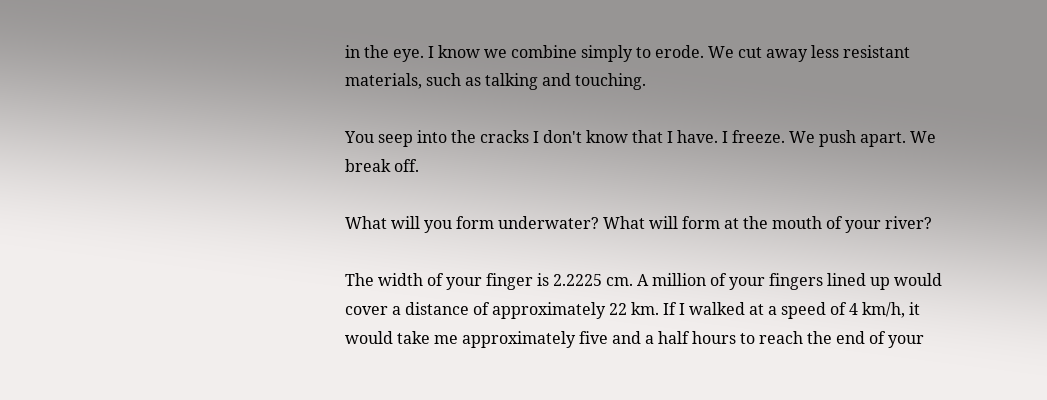in the eye. I know we combine simply to erode. We cut away less resistant materials, such as talking and touching.

You seep into the cracks I don't know that I have. I freeze. We push apart. We break off.

What will you form underwater? What will form at the mouth of your river?

The width of your finger is 2.2225 cm. A million of your fingers lined up would cover a distance of approximately 22 km. If I walked at a speed of 4 km/h, it would take me approximately five and a half hours to reach the end of your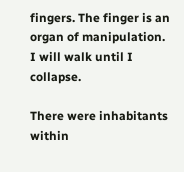fingers. The finger is an organ of manipulation. I will walk until I collapse.

There were inhabitants within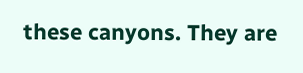these canyons. They are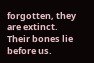forgotten, they are extinct. Their bones lie before us.